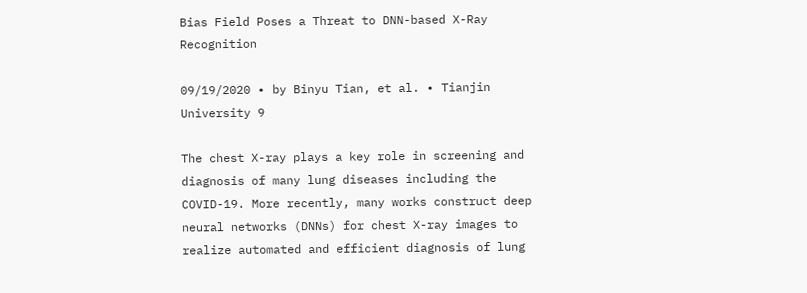Bias Field Poses a Threat to DNN-based X-Ray Recognition

09/19/2020 ∙ by Binyu Tian, et al. ∙ Tianjin University 9

The chest X-ray plays a key role in screening and diagnosis of many lung diseases including the COVID-19. More recently, many works construct deep neural networks (DNNs) for chest X-ray images to realize automated and efficient diagnosis of lung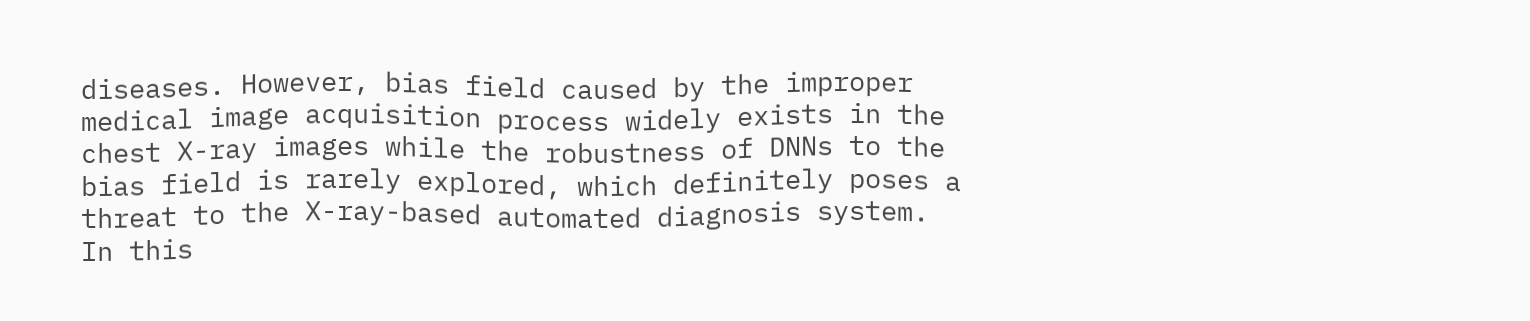diseases. However, bias field caused by the improper medical image acquisition process widely exists in the chest X-ray images while the robustness of DNNs to the bias field is rarely explored, which definitely poses a threat to the X-ray-based automated diagnosis system. In this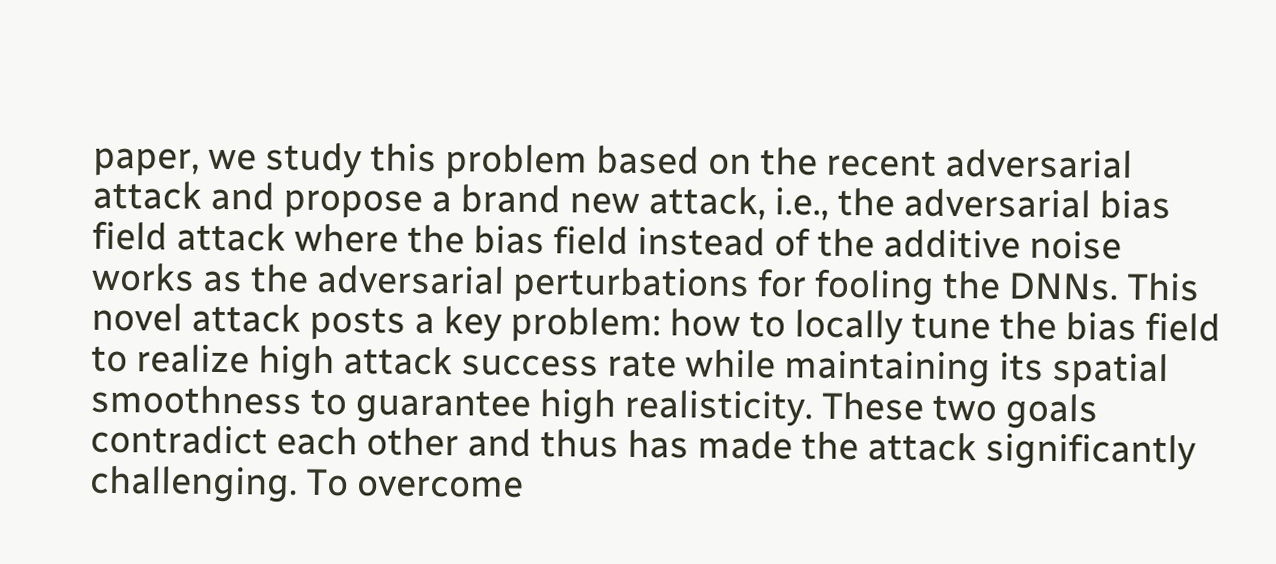paper, we study this problem based on the recent adversarial attack and propose a brand new attack, i.e., the adversarial bias field attack where the bias field instead of the additive noise works as the adversarial perturbations for fooling the DNNs. This novel attack posts a key problem: how to locally tune the bias field to realize high attack success rate while maintaining its spatial smoothness to guarantee high realisticity. These two goals contradict each other and thus has made the attack significantly challenging. To overcome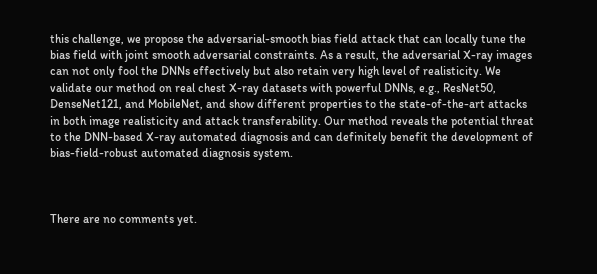this challenge, we propose the adversarial-smooth bias field attack that can locally tune the bias field with joint smooth adversarial constraints. As a result, the adversarial X-ray images can not only fool the DNNs effectively but also retain very high level of realisticity. We validate our method on real chest X-ray datasets with powerful DNNs, e.g., ResNet50, DenseNet121, and MobileNet, and show different properties to the state-of-the-art attacks in both image realisticity and attack transferability. Our method reveals the potential threat to the DNN-based X-ray automated diagnosis and can definitely benefit the development of bias-field-robust automated diagnosis system.



There are no comments yet.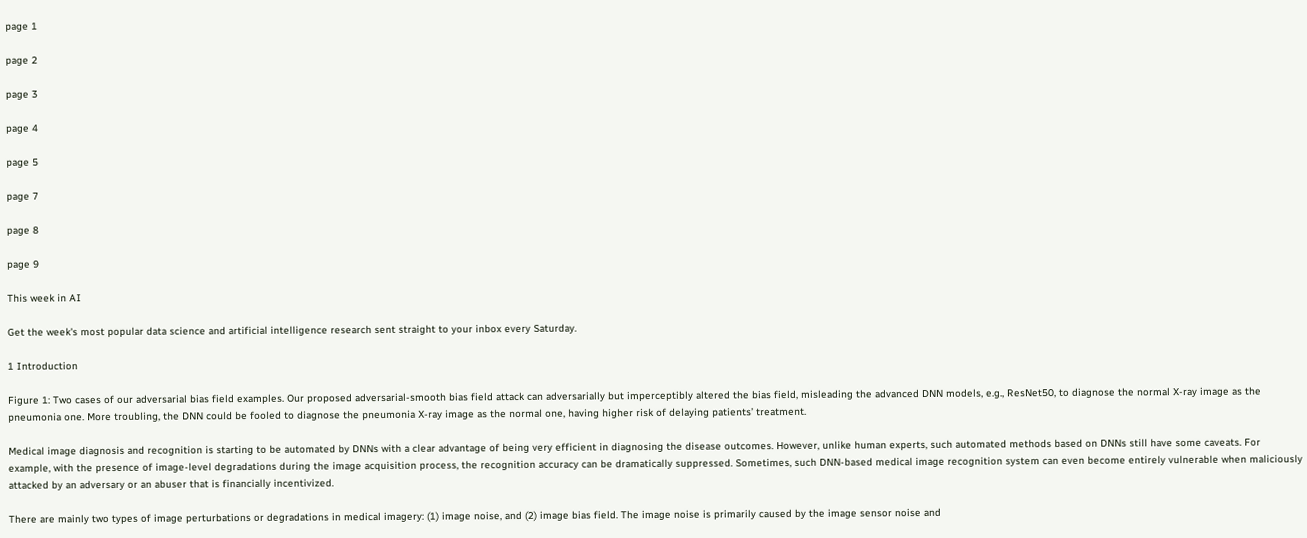page 1

page 2

page 3

page 4

page 5

page 7

page 8

page 9

This week in AI

Get the week's most popular data science and artificial intelligence research sent straight to your inbox every Saturday.

1 Introduction

Figure 1: Two cases of our adversarial bias field examples. Our proposed adversarial-smooth bias field attack can adversarially but imperceptibly altered the bias field, misleading the advanced DNN models, e.g., ResNet50, to diagnose the normal X-ray image as the pneumonia one. More troubling, the DNN could be fooled to diagnose the pneumonia X-ray image as the normal one, having higher risk of delaying patients’ treatment.

Medical image diagnosis and recognition is starting to be automated by DNNs with a clear advantage of being very efficient in diagnosing the disease outcomes. However, unlike human experts, such automated methods based on DNNs still have some caveats. For example, with the presence of image-level degradations during the image acquisition process, the recognition accuracy can be dramatically suppressed. Sometimes, such DNN-based medical image recognition system can even become entirely vulnerable when maliciously attacked by an adversary or an abuser that is financially incentivized.

There are mainly two types of image perturbations or degradations in medical imagery: (1) image noise, and (2) image bias field. The image noise is primarily caused by the image sensor noise and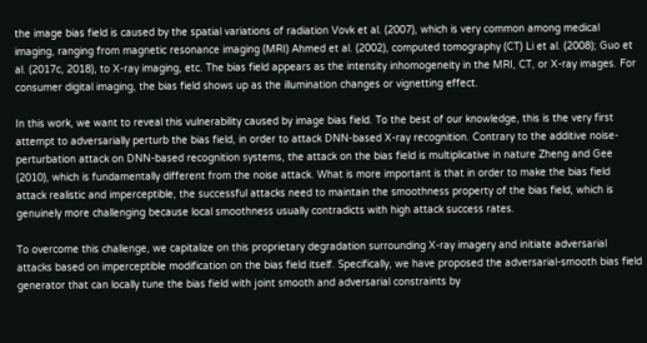the image bias field is caused by the spatial variations of radiation Vovk et al. (2007), which is very common among medical imaging, ranging from magnetic resonance imaging (MRI) Ahmed et al. (2002), computed tomography (CT) Li et al. (2008); Guo et al. (2017c, 2018), to X-ray imaging, etc. The bias field appears as the intensity inhomogeneity in the MRI, CT, or X-ray images. For consumer digital imaging, the bias field shows up as the illumination changes or vignetting effect.

In this work, we want to reveal this vulnerability caused by image bias field. To the best of our knowledge, this is the very first attempt to adversarially perturb the bias field, in order to attack DNN-based X-ray recognition. Contrary to the additive noise-perturbation attack on DNN-based recognition systems, the attack on the bias field is multiplicative in nature Zheng and Gee (2010), which is fundamentally different from the noise attack. What is more important is that in order to make the bias field attack realistic and imperceptible, the successful attacks need to maintain the smoothness property of the bias field, which is genuinely more challenging because local smoothness usually contradicts with high attack success rates.

To overcome this challenge, we capitalize on this proprietary degradation surrounding X-ray imagery and initiate adversarial attacks based on imperceptible modification on the bias field itself. Specifically, we have proposed the adversarial-smooth bias field generator that can locally tune the bias field with joint smooth and adversarial constraints by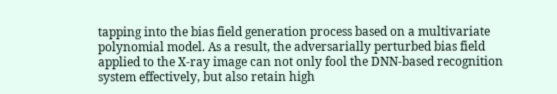tapping into the bias field generation process based on a multivariate polynomial model. As a result, the adversarially perturbed bias field applied to the X-ray image can not only fool the DNN-based recognition system effectively, but also retain high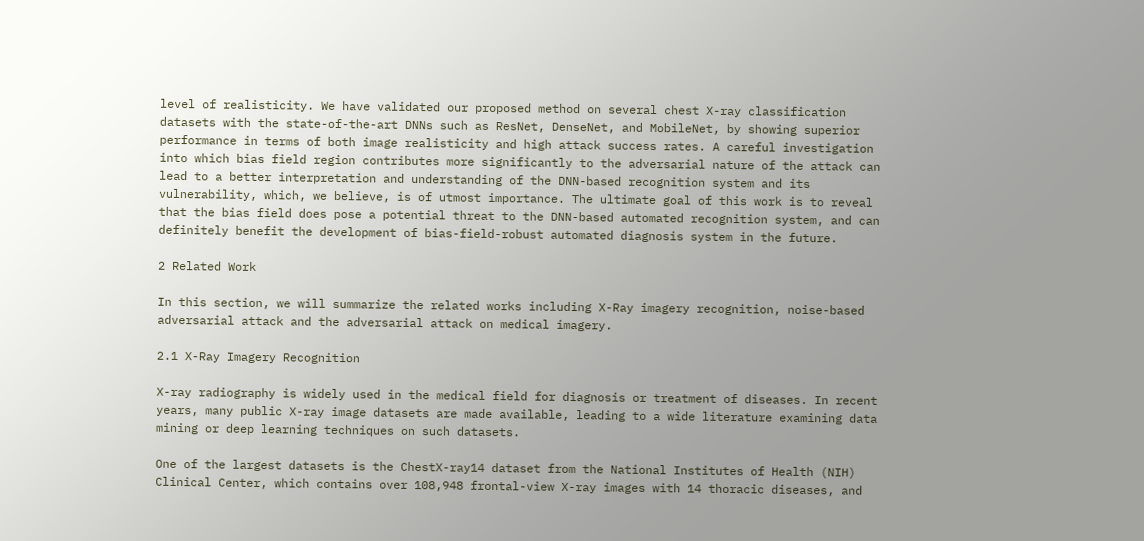level of realisticity. We have validated our proposed method on several chest X-ray classification datasets with the state-of-the-art DNNs such as ResNet, DenseNet, and MobileNet, by showing superior performance in terms of both image realisticity and high attack success rates. A careful investigation into which bias field region contributes more significantly to the adversarial nature of the attack can lead to a better interpretation and understanding of the DNN-based recognition system and its vulnerability, which, we believe, is of utmost importance. The ultimate goal of this work is to reveal that the bias field does pose a potential threat to the DNN-based automated recognition system, and can definitely benefit the development of bias-field-robust automated diagnosis system in the future.

2 Related Work

In this section, we will summarize the related works including X-Ray imagery recognition, noise-based adversarial attack and the adversarial attack on medical imagery.

2.1 X-Ray Imagery Recognition

X-ray radiography is widely used in the medical field for diagnosis or treatment of diseases. In recent years, many public X-ray image datasets are made available, leading to a wide literature examining data mining or deep learning techniques on such datasets.

One of the largest datasets is the ChestX-ray14 dataset from the National Institutes of Health (NIH) Clinical Center, which contains over 108,948 frontal-view X-ray images with 14 thoracic diseases, and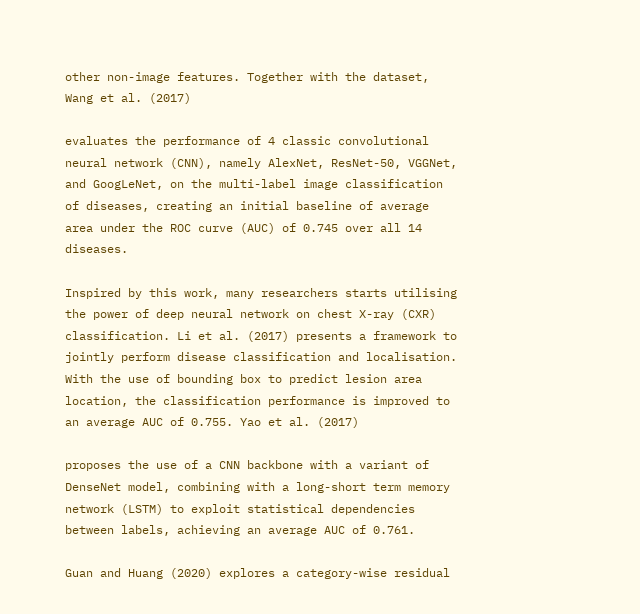other non-image features. Together with the dataset, Wang et al. (2017)

evaluates the performance of 4 classic convolutional neural network (CNN), namely AlexNet, ResNet-50, VGGNet, and GoogLeNet, on the multi-label image classification of diseases, creating an initial baseline of average area under the ROC curve (AUC) of 0.745 over all 14 diseases.

Inspired by this work, many researchers starts utilising the power of deep neural network on chest X-ray (CXR) classification. Li et al. (2017) presents a framework to jointly perform disease classification and localisation. With the use of bounding box to predict lesion area location, the classification performance is improved to an average AUC of 0.755. Yao et al. (2017)

proposes the use of a CNN backbone with a variant of DenseNet model, combining with a long-short term memory network (LSTM) to exploit statistical dependencies between labels, achieving an average AUC of 0.761.

Guan and Huang (2020) explores a category-wise residual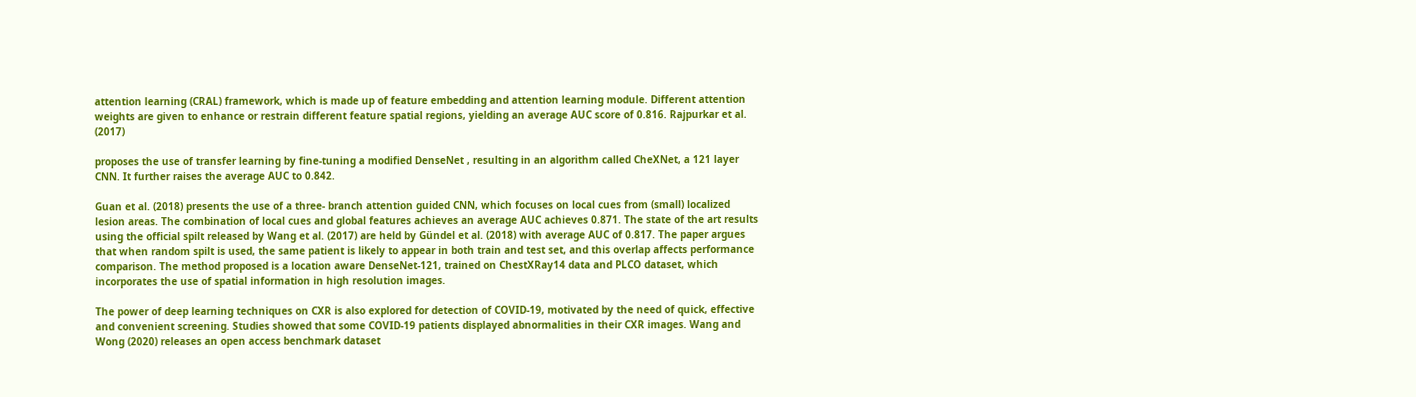attention learning (CRAL) framework, which is made up of feature embedding and attention learning module. Different attention weights are given to enhance or restrain different feature spatial regions, yielding an average AUC score of 0.816. Rajpurkar et al. (2017)

proposes the use of transfer learning by fine-tuning a modified DenseNet , resulting in an algorithm called CheXNet, a 121 layer CNN. It further raises the average AUC to 0.842.

Guan et al. (2018) presents the use of a three- branch attention guided CNN, which focuses on local cues from (small) localized lesion areas. The combination of local cues and global features achieves an average AUC achieves 0.871. The state of the art results using the official spilt released by Wang et al. (2017) are held by Gündel et al. (2018) with average AUC of 0.817. The paper argues that when random spilt is used, the same patient is likely to appear in both train and test set, and this overlap affects performance comparison. The method proposed is a location aware DenseNet-121, trained on ChestXRay14 data and PLCO dataset, which incorporates the use of spatial information in high resolution images.

The power of deep learning techniques on CXR is also explored for detection of COVID-19, motivated by the need of quick, effective and convenient screening. Studies showed that some COVID-19 patients displayed abnormalities in their CXR images. Wang and Wong (2020) releases an open access benchmark dataset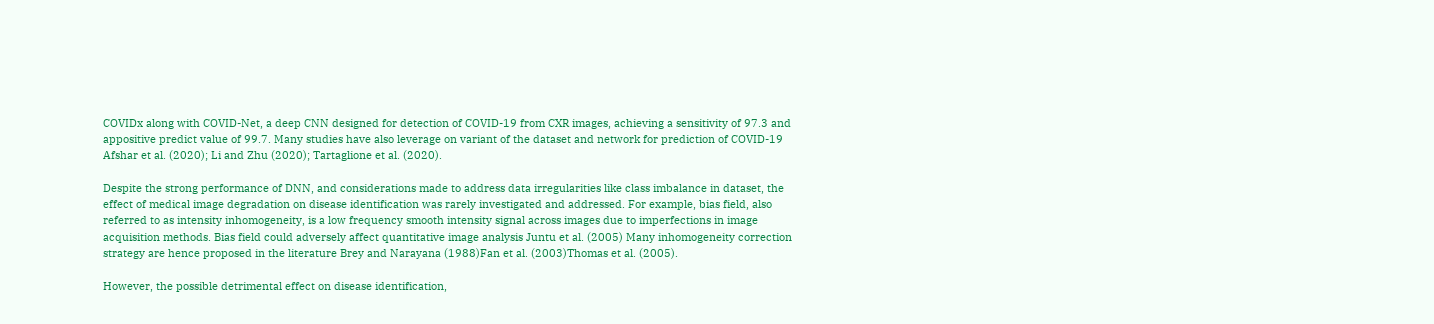COVIDx along with COVID-Net, a deep CNN designed for detection of COVID-19 from CXR images, achieving a sensitivity of 97.3 and appositive predict value of 99.7. Many studies have also leverage on variant of the dataset and network for prediction of COVID-19 Afshar et al. (2020); Li and Zhu (2020); Tartaglione et al. (2020).

Despite the strong performance of DNN, and considerations made to address data irregularities like class imbalance in dataset, the effect of medical image degradation on disease identification was rarely investigated and addressed. For example, bias field, also referred to as intensity inhomogeneity, is a low frequency smooth intensity signal across images due to imperfections in image acquisition methods. Bias field could adversely affect quantitative image analysis Juntu et al. (2005) Many inhomogeneity correction strategy are hence proposed in the literature Brey and Narayana (1988)Fan et al. (2003)Thomas et al. (2005).

However, the possible detrimental effect on disease identification,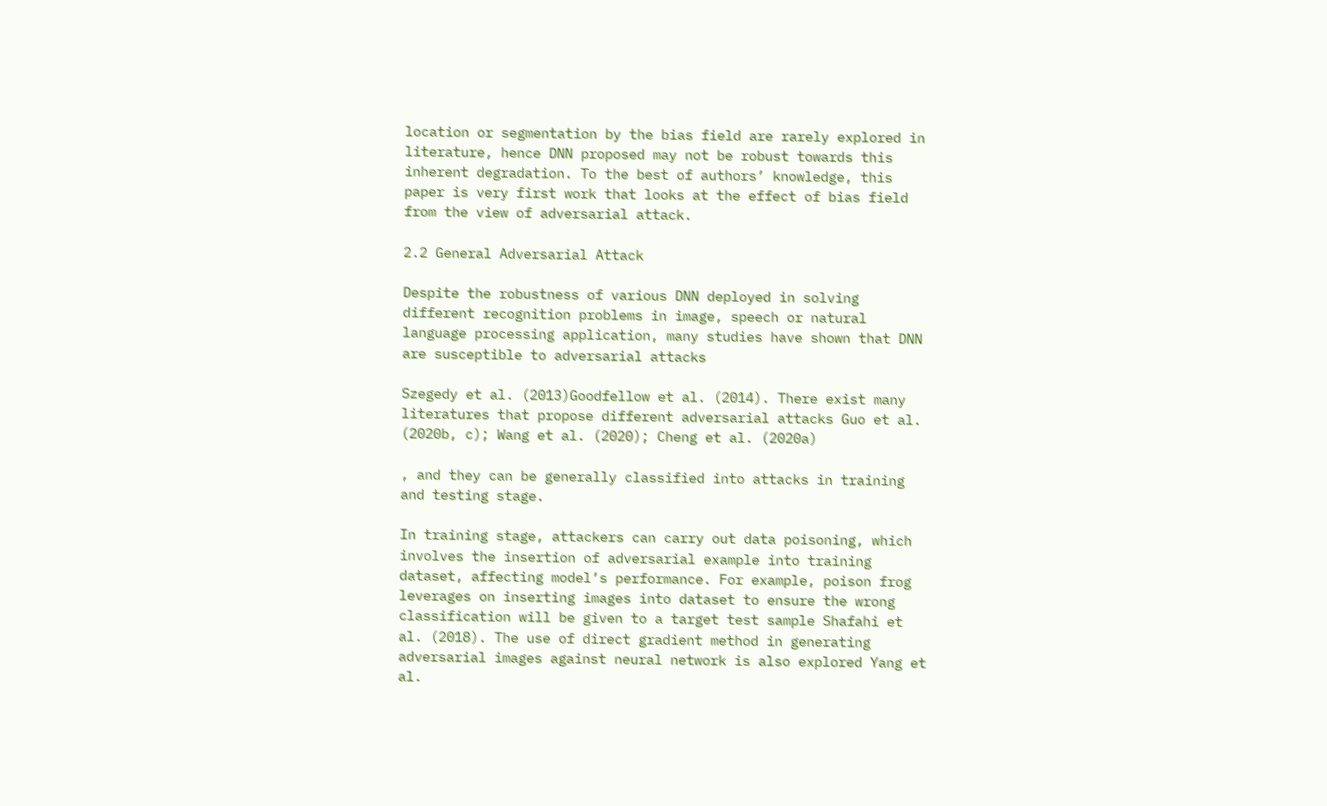location or segmentation by the bias field are rarely explored in literature, hence DNN proposed may not be robust towards this inherent degradation. To the best of authors’ knowledge, this paper is very first work that looks at the effect of bias field from the view of adversarial attack.

2.2 General Adversarial Attack

Despite the robustness of various DNN deployed in solving different recognition problems in image, speech or natural language processing application, many studies have shown that DNN are susceptible to adversarial attacks

Szegedy et al. (2013)Goodfellow et al. (2014). There exist many literatures that propose different adversarial attacks Guo et al. (2020b, c); Wang et al. (2020); Cheng et al. (2020a)

, and they can be generally classified into attacks in training and testing stage.

In training stage, attackers can carry out data poisoning, which involves the insertion of adversarial example into training dataset, affecting model’s performance. For example, poison frog leverages on inserting images into dataset to ensure the wrong classification will be given to a target test sample Shafahi et al. (2018). The use of direct gradient method in generating adversarial images against neural network is also explored Yang et al.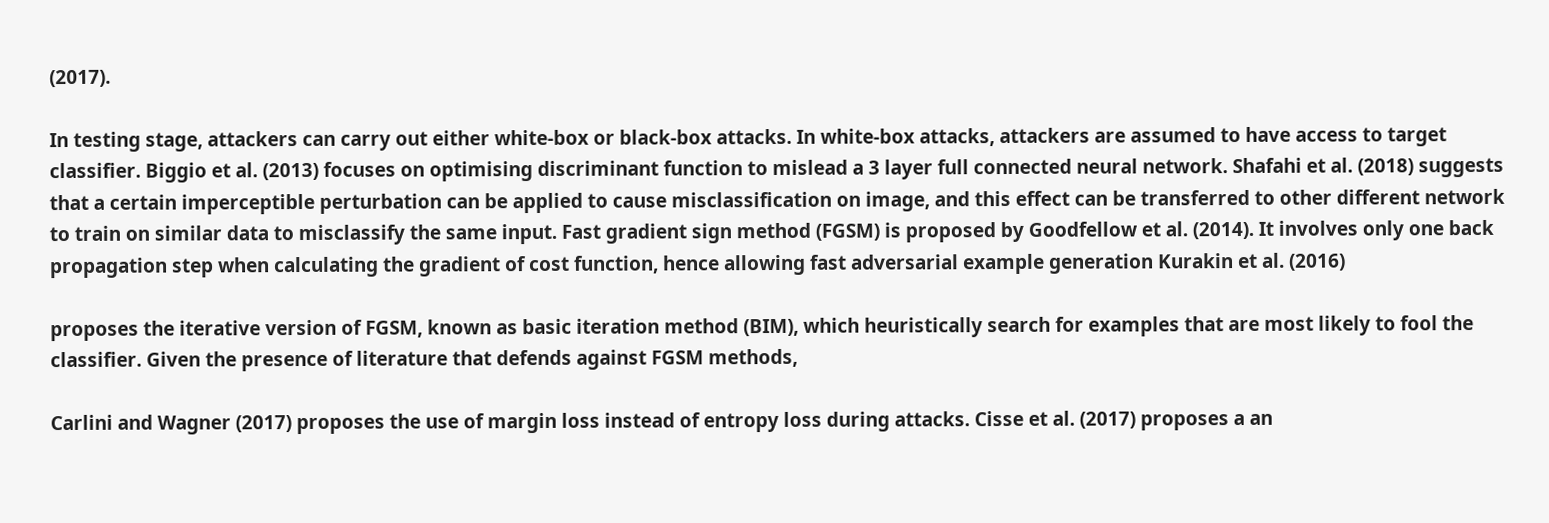(2017).

In testing stage, attackers can carry out either white-box or black-box attacks. In white-box attacks, attackers are assumed to have access to target classifier. Biggio et al. (2013) focuses on optimising discriminant function to mislead a 3 layer full connected neural network. Shafahi et al. (2018) suggests that a certain imperceptible perturbation can be applied to cause misclassification on image, and this effect can be transferred to other different network to train on similar data to misclassify the same input. Fast gradient sign method (FGSM) is proposed by Goodfellow et al. (2014). It involves only one back propagation step when calculating the gradient of cost function, hence allowing fast adversarial example generation Kurakin et al. (2016)

proposes the iterative version of FGSM, known as basic iteration method (BIM), which heuristically search for examples that are most likely to fool the classifier. Given the presence of literature that defends against FGSM methods,

Carlini and Wagner (2017) proposes the use of margin loss instead of entropy loss during attacks. Cisse et al. (2017) proposes a an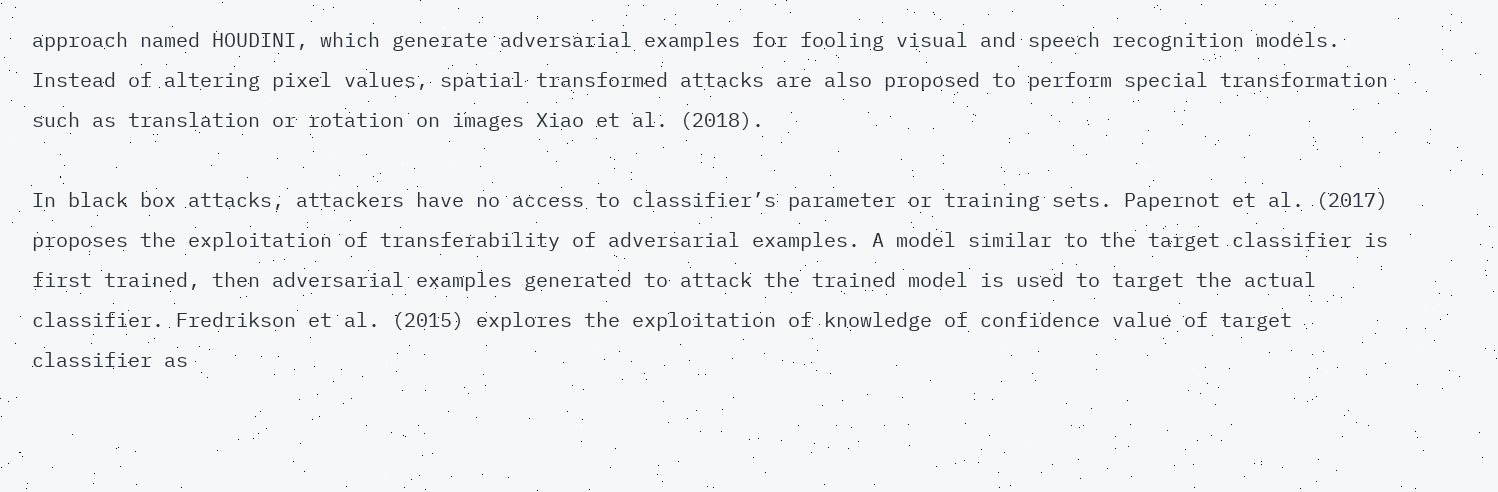approach named HOUDINI, which generate adversarial examples for fooling visual and speech recognition models. Instead of altering pixel values, spatial transformed attacks are also proposed to perform special transformation such as translation or rotation on images Xiao et al. (2018).

In black box attacks, attackers have no access to classifier’s parameter or training sets. Papernot et al. (2017) proposes the exploitation of transferability of adversarial examples. A model similar to the target classifier is first trained, then adversarial examples generated to attack the trained model is used to target the actual classifier. Fredrikson et al. (2015) explores the exploitation of knowledge of confidence value of target classifier as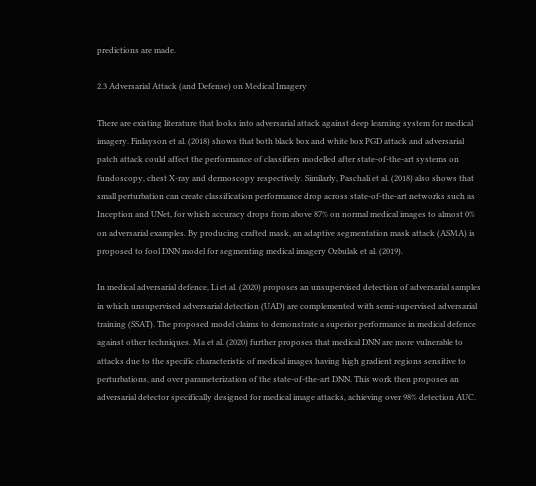predictions are made.

2.3 Adversarial Attack (and Defense) on Medical Imagery

There are existing literature that looks into adversarial attack against deep learning system for medical imagery. Finlayson et al. (2018) shows that both black box and white box PGD attack and adversarial patch attack could affect the performance of classifiers modelled after state-of-the-art systems on fundoscopy, chest X-ray and dermoscopy respectively. Similarly, Paschali et al. (2018) also shows that small perturbation can create classification performance drop across state-of-the-art networks such as Inception and UNet, for which accuracy drops from above 87% on normal medical images to almost 0% on adversarial examples. By producing crafted mask, an adaptive segmentation mask attack (ASMA) is proposed to fool DNN model for segmenting medical imagery Ozbulak et al. (2019).

In medical adversarial defence, Li et al. (2020) proposes an unsupervised detection of adversarial samples in which unsupervised adversarial detection (UAD) are complemented with semi-supervised adversarial training (SSAT). The proposed model claims to demonstrate a superior performance in medical defence against other techniques. Ma et al. (2020) further proposes that medical DNN are more vulnerable to attacks due to the specific characteristic of medical images having high gradient regions sensitive to perturbations, and over parameterization of the state-of-the-art DNN. This work then proposes an adversarial detector specifically designed for medical image attacks, achieving over 98% detection AUC.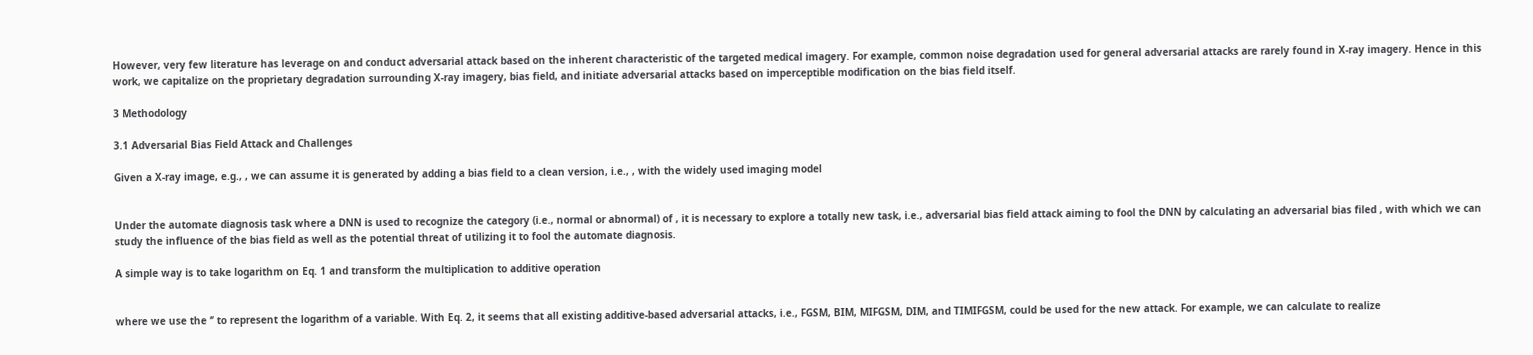However, very few literature has leverage on and conduct adversarial attack based on the inherent characteristic of the targeted medical imagery. For example, common noise degradation used for general adversarial attacks are rarely found in X-ray imagery. Hence in this work, we capitalize on the proprietary degradation surrounding X-ray imagery, bias field, and initiate adversarial attacks based on imperceptible modification on the bias field itself.

3 Methodology

3.1 Adversarial Bias Field Attack and Challenges

Given a X-ray image, e.g., , we can assume it is generated by adding a bias field to a clean version, i.e., , with the widely used imaging model


Under the automate diagnosis task where a DNN is used to recognize the category (i.e., normal or abnormal) of , it is necessary to explore a totally new task, i.e., adversarial bias field attack aiming to fool the DNN by calculating an adversarial bias filed , with which we can study the influence of the bias field as well as the potential threat of utilizing it to fool the automate diagnosis.

A simple way is to take logarithm on Eq. 1 and transform the multiplication to additive operation


where we use the ‘’ to represent the logarithm of a variable. With Eq. 2, it seems that all existing additive-based adversarial attacks, i.e., FGSM, BIM, MIFGSM, DIM, and TIMIFGSM, could be used for the new attack. For example, we can calculate to realize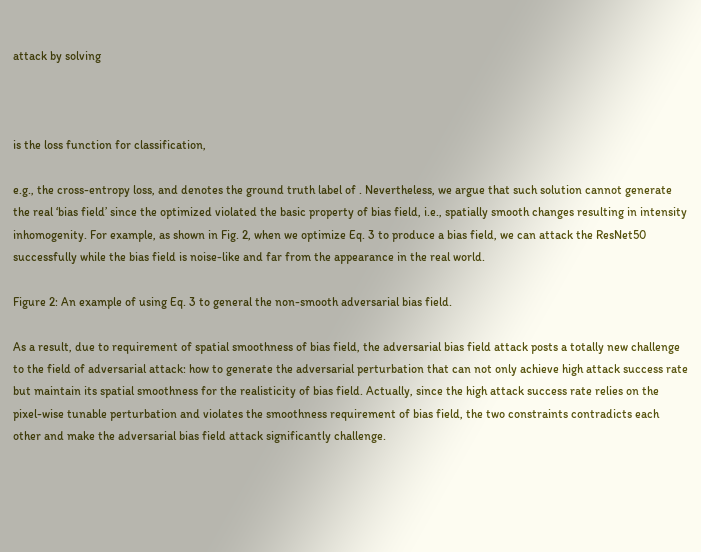attack by solving



is the loss function for classification,

e.g., the cross-entropy loss, and denotes the ground truth label of . Nevertheless, we argue that such solution cannot generate the real ‘bias field’ since the optimized violated the basic property of bias field, i.e., spatially smooth changes resulting in intensity inhomogenity. For example, as shown in Fig. 2, when we optimize Eq. 3 to produce a bias field, we can attack the ResNet50 successfully while the bias field is noise-like and far from the appearance in the real world.

Figure 2: An example of using Eq. 3 to general the non-smooth adversarial bias field.

As a result, due to requirement of spatial smoothness of bias field, the adversarial bias field attack posts a totally new challenge to the field of adversarial attack: how to generate the adversarial perturbation that can not only achieve high attack success rate but maintain its spatial smoothness for the realisticity of bias field. Actually, since the high attack success rate relies on the pixel-wise tunable perturbation and violates the smoothness requirement of bias field, the two constraints contradicts each other and make the adversarial bias field attack significantly challenge.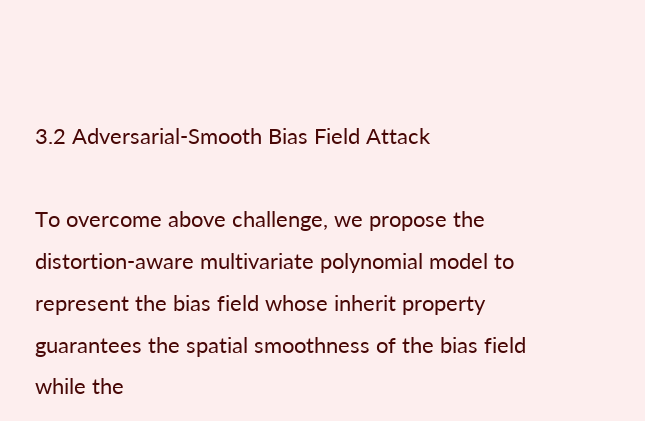3.2 Adversarial-Smooth Bias Field Attack

To overcome above challenge, we propose the distortion-aware multivariate polynomial model to represent the bias field whose inherit property guarantees the spatial smoothness of the bias field while the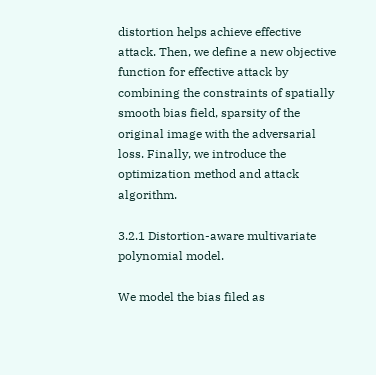distortion helps achieve effective attack. Then, we define a new objective function for effective attack by combining the constraints of spatially smooth bias field, sparsity of the original image with the adversarial loss. Finally, we introduce the optimization method and attack algorithm.

3.2.1 Distortion-aware multivariate polynomial model.

We model the bias filed as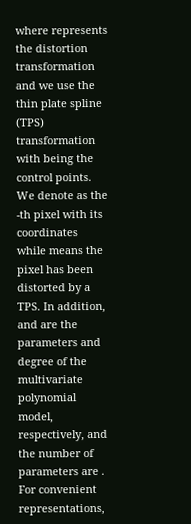where represents the distortion transformation and we use the thin plate spline (TPS) transformation with being the control points. We denote as the -th pixel with its coordinates while means the pixel has been distorted by a TPS. In addition, and are the parameters and degree of the multivariate polynomial model, respectively, and the number of parameters are . For convenient representations,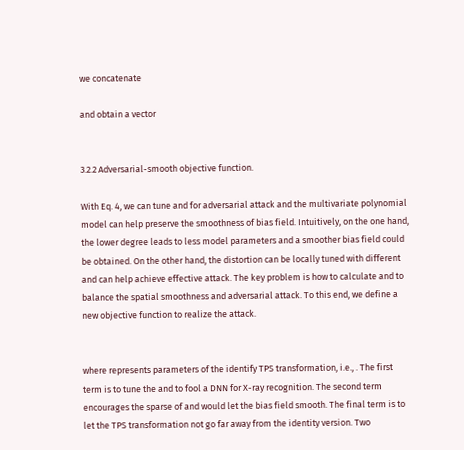we concatenate

and obtain a vector


3.2.2 Adversarial-smooth objective function.

With Eq. 4, we can tune and for adversarial attack and the multivariate polynomial model can help preserve the smoothness of bias field. Intuitively, on the one hand, the lower degree leads to less model parameters and a smoother bias field could be obtained. On the other hand, the distortion can be locally tuned with different and can help achieve effective attack. The key problem is how to calculate and to balance the spatial smoothness and adversarial attack. To this end, we define a new objective function to realize the attack.


where represents parameters of the identify TPS transformation, i.e., . The first term is to tune the and to fool a DNN for X-ray recognition. The second term encourages the sparse of and would let the bias field smooth. The final term is to let the TPS transformation not go far away from the identity version. Two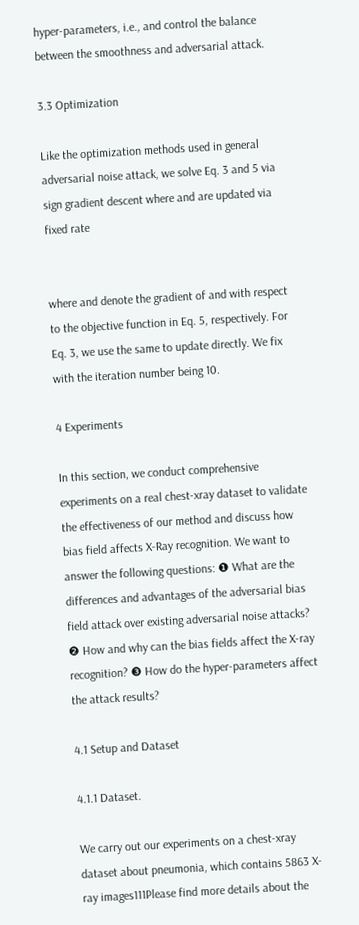hyper-parameters, i.e., and control the balance between the smoothness and adversarial attack.

3.3 Optimization

Like the optimization methods used in general adversarial noise attack, we solve Eq. 3 and 5 via sign gradient descent where and are updated via fixed rate


where and denote the gradient of and with respect to the objective function in Eq. 5, respectively. For Eq. 3, we use the same to update directly. We fix with the iteration number being 10.

4 Experiments

In this section, we conduct comprehensive experiments on a real chest-xray dataset to validate the effectiveness of our method and discuss how bias field affects X-Ray recognition. We want to answer the following questions: ❶ What are the differences and advantages of the adversarial bias field attack over existing adversarial noise attacks? ❷ How and why can the bias fields affect the X-ray recognition? ❸ How do the hyper-parameters affect the attack results?

4.1 Setup and Dataset

4.1.1 Dataset.

We carry out our experiments on a chest-xray dataset about pneumonia, which contains 5863 X-ray images111Please find more details about the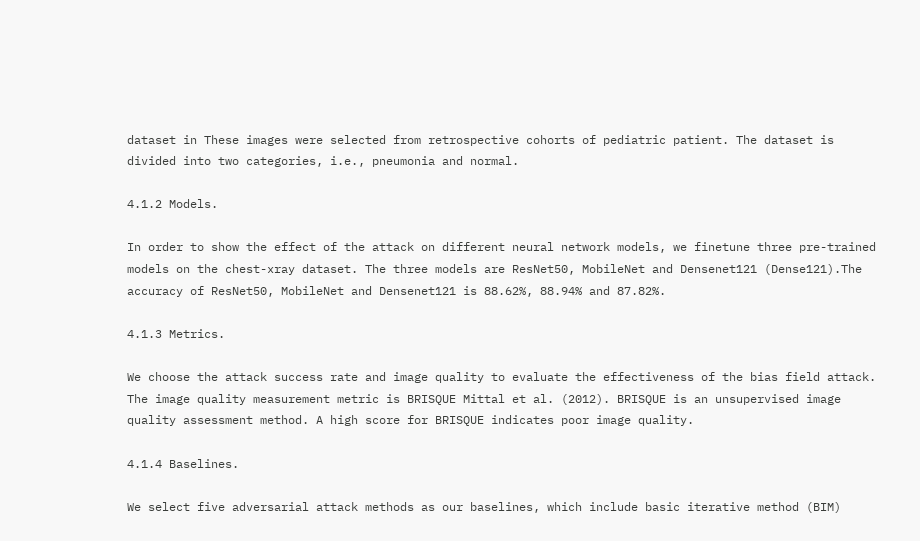dataset in These images were selected from retrospective cohorts of pediatric patient. The dataset is divided into two categories, i.e., pneumonia and normal.

4.1.2 Models.

In order to show the effect of the attack on different neural network models, we finetune three pre-trained models on the chest-xray dataset. The three models are ResNet50, MobileNet and Densenet121 (Dense121).The accuracy of ResNet50, MobileNet and Densenet121 is 88.62%, 88.94% and 87.82%.

4.1.3 Metrics.

We choose the attack success rate and image quality to evaluate the effectiveness of the bias field attack. The image quality measurement metric is BRISQUE Mittal et al. (2012). BRISQUE is an unsupervised image quality assessment method. A high score for BRISQUE indicates poor image quality.

4.1.4 Baselines.

We select five adversarial attack methods as our baselines, which include basic iterative method (BIM)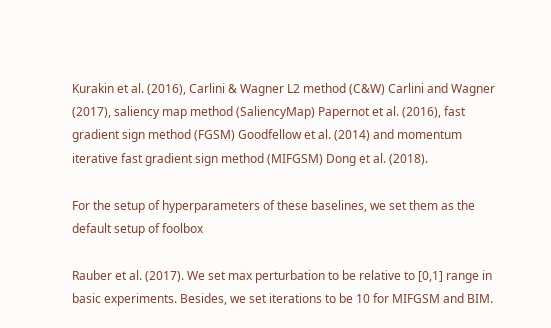Kurakin et al. (2016), Carlini & Wagner L2 method (C&W) Carlini and Wagner (2017), saliency map method (SaliencyMap) Papernot et al. (2016), fast gradient sign method (FGSM) Goodfellow et al. (2014) and momentum iterative fast gradient sign method (MIFGSM) Dong et al. (2018).

For the setup of hyperparameters of these baselines, we set them as the default setup of foolbox

Rauber et al. (2017). We set max perturbation to be relative to [0,1] range in basic experiments. Besides, we set iterations to be 10 for MIFGSM and BIM.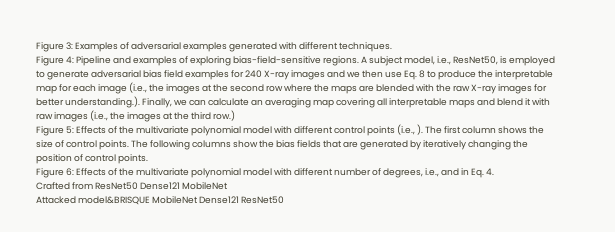Figure 3: Examples of adversarial examples generated with different techniques.
Figure 4: Pipeline and examples of exploring bias-field-sensitive regions. A subject model, i.e., ResNet50, is employed to generate adversarial bias field examples for 240 X-ray images and we then use Eq. 8 to produce the interpretable map for each image (i.e., the images at the second row where the maps are blended with the raw X-ray images for better understanding.). Finally, we can calculate an averaging map covering all interpretable maps and blend it with raw images (i.e., the images at the third row.)
Figure 5: Effects of the multivariate polynomial model with different control points (i.e., ). The first column shows the size of control points. The following columns show the bias fields that are generated by iteratively changing the position of control points.
Figure 6: Effects of the multivariate polynomial model with different number of degrees, i.e., and in Eq. 4.
Crafted from ResNet50 Dense121 MobileNet
Attacked model&BRISQUE MobileNet Dense121 ResNet50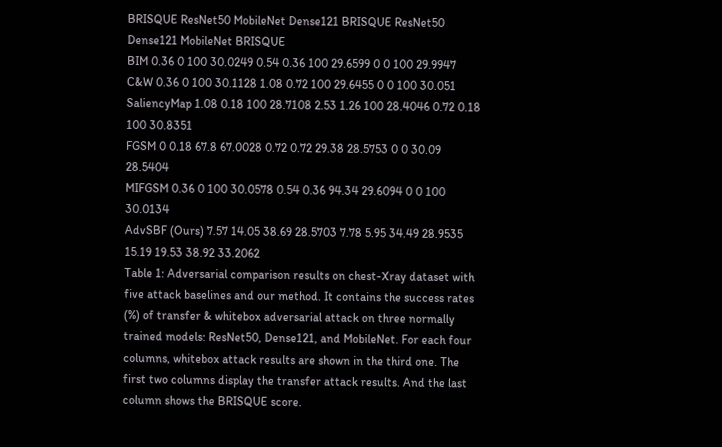BRISQUE ResNet50 MobileNet Dense121 BRISQUE ResNet50 Dense121 MobileNet BRISQUE
BIM 0.36 0 100 30.0249 0.54 0.36 100 29.6599 0 0 100 29.9947
C&W 0.36 0 100 30.1128 1.08 0.72 100 29.6455 0 0 100 30.051
SaliencyMap 1.08 0.18 100 28.7108 2.53 1.26 100 28.4046 0.72 0.18 100 30.8351
FGSM 0 0.18 67.8 67.0028 0.72 0.72 29.38 28.5753 0 0 30.09 28.5404
MIFGSM 0.36 0 100 30.0578 0.54 0.36 94.34 29.6094 0 0 100 30.0134
AdvSBF (Ours) 7.57 14.05 38.69 28.5703 7.78 5.95 34.49 28.9535 15.19 19.53 38.92 33.2062
Table 1: Adversarial comparison results on chest-Xray dataset with five attack baselines and our method. It contains the success rates (%) of transfer & whitebox adversarial attack on three normally trained models: ResNet50, Dense121, and MobileNet. For each four columns, whitebox attack results are shown in the third one. The first two columns display the transfer attack results. And the last column shows the BRISQUE score.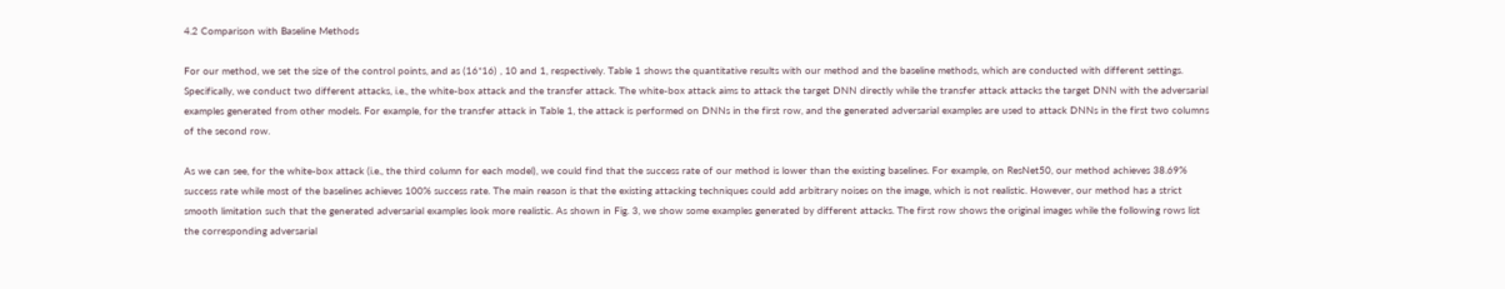4.2 Comparison with Baseline Methods

For our method, we set the size of the control points, and as (16*16) , 10 and 1, respectively. Table 1 shows the quantitative results with our method and the baseline methods, which are conducted with different settings. Specifically, we conduct two different attacks, i.e., the white-box attack and the transfer attack. The white-box attack aims to attack the target DNN directly while the transfer attack attacks the target DNN with the adversarial examples generated from other models. For example, for the transfer attack in Table 1, the attack is performed on DNNs in the first row, and the generated adversarial examples are used to attack DNNs in the first two columns of the second row.

As we can see, for the white-box attack (i.e., the third column for each model), we could find that the success rate of our method is lower than the existing baselines. For example, on ResNet50, our method achieves 38.69% success rate while most of the baselines achieves 100% success rate. The main reason is that the existing attacking techniques could add arbitrary noises on the image, which is not realistic. However, our method has a strict smooth limitation such that the generated adversarial examples look more realistic. As shown in Fig. 3, we show some examples generated by different attacks. The first row shows the original images while the following rows list the corresponding adversarial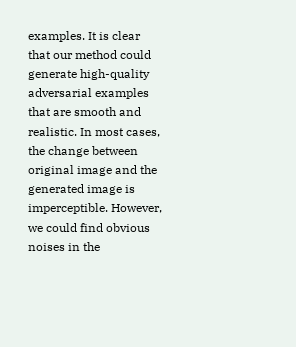examples. It is clear that our method could generate high-quality adversarial examples that are smooth and realistic. In most cases, the change between original image and the generated image is imperceptible. However, we could find obvious noises in the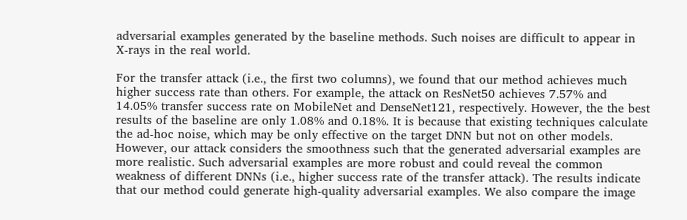adversarial examples generated by the baseline methods. Such noises are difficult to appear in X-rays in the real world.

For the transfer attack (i.e., the first two columns), we found that our method achieves much higher success rate than others. For example, the attack on ResNet50 achieves 7.57% and 14.05% transfer success rate on MobileNet and DenseNet121, respectively. However, the the best results of the baseline are only 1.08% and 0.18%. It is because that existing techniques calculate the ad-hoc noise, which may be only effective on the target DNN but not on other models. However, our attack considers the smoothness such that the generated adversarial examples are more realistic. Such adversarial examples are more robust and could reveal the common weakness of different DNNs (i.e., higher success rate of the transfer attack). The results indicate that our method could generate high-quality adversarial examples. We also compare the image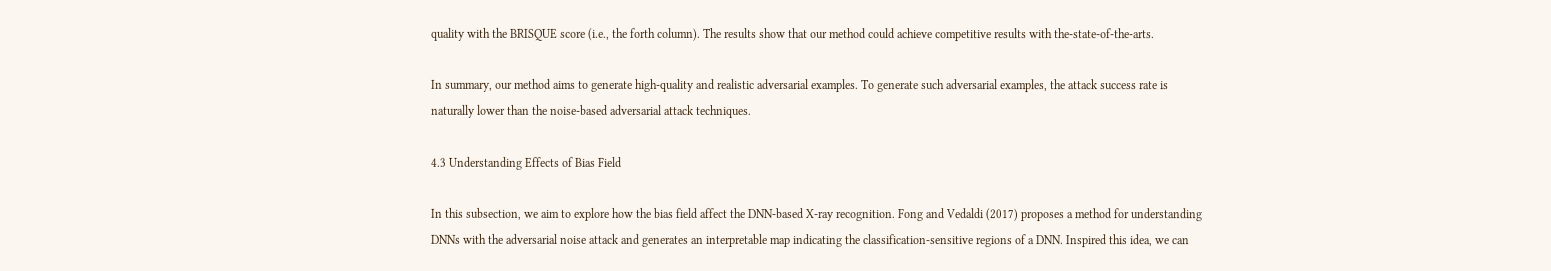quality with the BRISQUE score (i.e., the forth column). The results show that our method could achieve competitive results with the-state-of-the-arts.

In summary, our method aims to generate high-quality and realistic adversarial examples. To generate such adversarial examples, the attack success rate is naturally lower than the noise-based adversarial attack techniques.

4.3 Understanding Effects of Bias Field

In this subsection, we aim to explore how the bias field affect the DNN-based X-ray recognition. Fong and Vedaldi (2017) proposes a method for understanding DNNs with the adversarial noise attack and generates an interpretable map indicating the classification-sensitive regions of a DNN. Inspired this idea, we can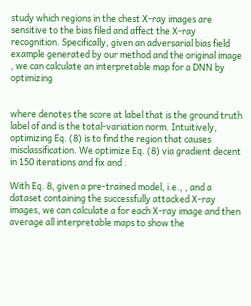study which regions in the chest X-ray images are sensitive to the bias filed and affect the X-ray recognition. Specifically, given an adversarial bias field example generated by our method and the original image , we can calculate an interpretable map for a DNN by optimizing


where denotes the score at label that is the ground truth label of and is the total-variation norm. Intuitively, optimizing Eq. (8) is to find the region that causes misclassification. We optimize Eq. (8) via gradient decent in 150 iterations and fix and .

With Eq. 8, given a pre-trained model, i.e., , and a dataset containing the successfully attacked X-ray images, we can calculate a for each X-ray image and then average all interpretable maps to show the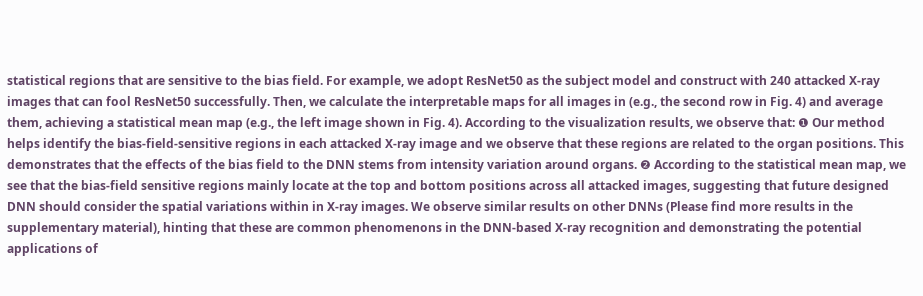statistical regions that are sensitive to the bias field. For example, we adopt ResNet50 as the subject model and construct with 240 attacked X-ray images that can fool ResNet50 successfully. Then, we calculate the interpretable maps for all images in (e.g., the second row in Fig. 4) and average them, achieving a statistical mean map (e.g., the left image shown in Fig. 4). According to the visualization results, we observe that: ❶ Our method helps identify the bias-field-sensitive regions in each attacked X-ray image and we observe that these regions are related to the organ positions. This demonstrates that the effects of the bias field to the DNN stems from intensity variation around organs. ❷ According to the statistical mean map, we see that the bias-field sensitive regions mainly locate at the top and bottom positions across all attacked images, suggesting that future designed DNN should consider the spatial variations within in X-ray images. We observe similar results on other DNNs (Please find more results in the supplementary material), hinting that these are common phenomenons in the DNN-based X-ray recognition and demonstrating the potential applications of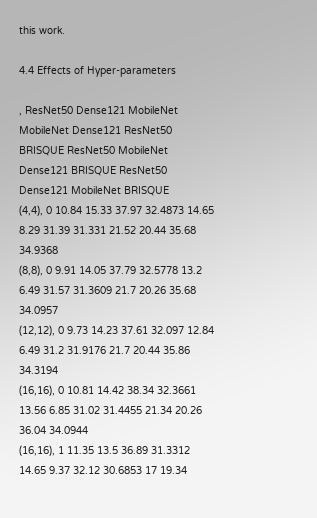this work.

4.4 Effects of Hyper-parameters

, ResNet50 Dense121 MobileNet
MobileNet Dense121 ResNet50 BRISQUE ResNet50 MobileNet Dense121 BRISQUE ResNet50 Dense121 MobileNet BRISQUE
(4,4), 0 10.84 15.33 37.97 32.4873 14.65 8.29 31.39 31.331 21.52 20.44 35.68 34.9368
(8,8), 0 9.91 14.05 37.79 32.5778 13.2 6.49 31.57 31.3609 21.7 20.26 35.68 34.0957
(12,12), 0 9.73 14.23 37.61 32.097 12.84 6.49 31.2 31.9176 21.7 20.44 35.86 34.3194
(16,16), 0 10.81 14.42 38.34 32.3661 13.56 6.85 31.02 31.4455 21.34 20.26 36.04 34.0944
(16,16), 1 11.35 13.5 36.89 31.3312 14.65 9.37 32.12 30.6853 17 19.34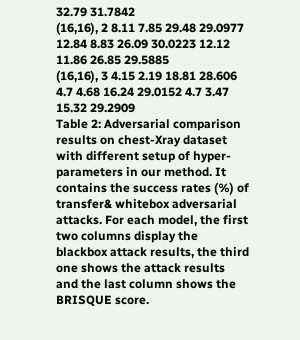32.79 31.7842
(16,16), 2 8.11 7.85 29.48 29.0977 12.84 8.83 26.09 30.0223 12.12 11.86 26.85 29.5885
(16,16), 3 4.15 2.19 18.81 28.606 4.7 4.68 16.24 29.0152 4.7 3.47 15.32 29.2909
Table 2: Adversarial comparison results on chest-Xray dataset with different setup of hyper-parameters in our method. It contains the success rates (%) of transfer& whitebox adversarial attacks. For each model, the first two columns display the blackbox attack results, the third one shows the attack results and the last column shows the BRISQUE score.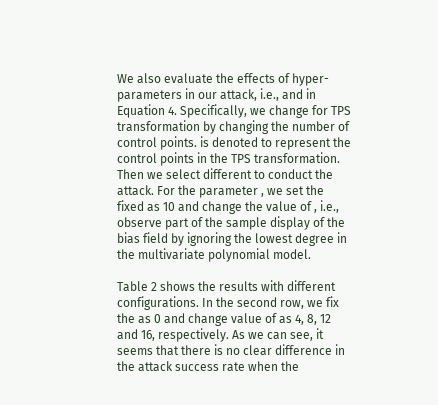We also evaluate the effects of hyper-parameters in our attack, i.e., and in Equation 4. Specifically, we change for TPS transformation by changing the number of control points. is denoted to represent the control points in the TPS transformation. Then we select different to conduct the attack. For the parameter , we set the fixed as 10 and change the value of , i.e., observe part of the sample display of the bias field by ignoring the lowest degree in the multivariate polynomial model.

Table 2 shows the results with different configurations. In the second row, we fix the as 0 and change value of as 4, 8, 12 and 16, respectively. As we can see, it seems that there is no clear difference in the attack success rate when the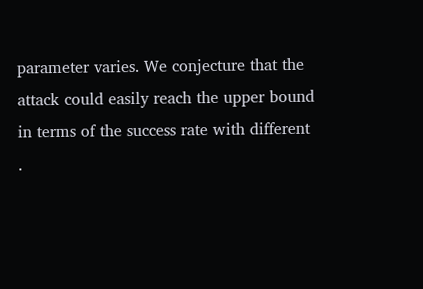parameter varies. We conjecture that the attack could easily reach the upper bound in terms of the success rate with different .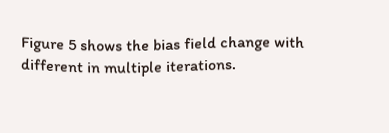Figure 5 shows the bias field change with different in multiple iterations.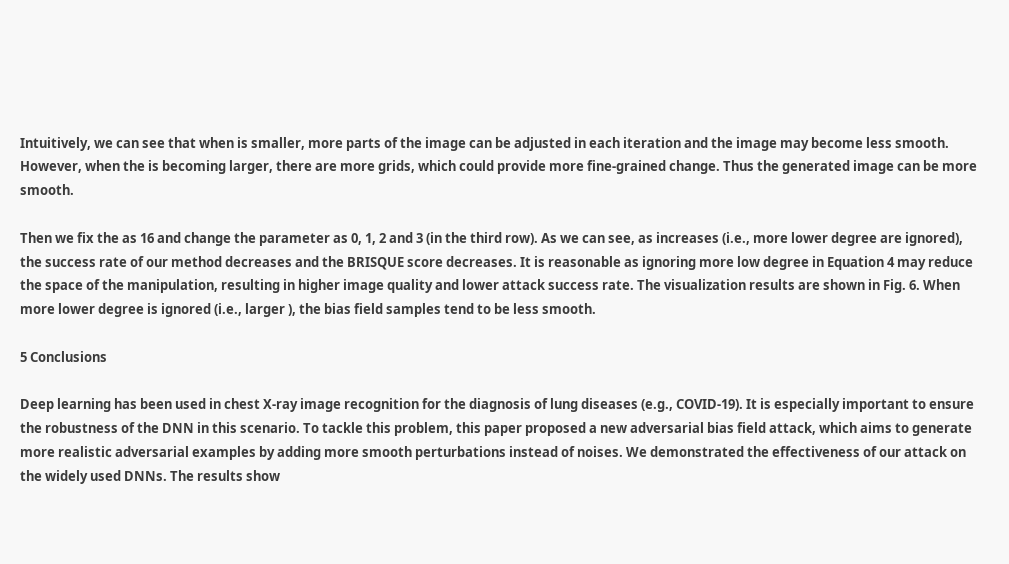Intuitively, we can see that when is smaller, more parts of the image can be adjusted in each iteration and the image may become less smooth. However, when the is becoming larger, there are more grids, which could provide more fine-grained change. Thus the generated image can be more smooth.

Then we fix the as 16 and change the parameter as 0, 1, 2 and 3 (in the third row). As we can see, as increases (i.e., more lower degree are ignored), the success rate of our method decreases and the BRISQUE score decreases. It is reasonable as ignoring more low degree in Equation 4 may reduce the space of the manipulation, resulting in higher image quality and lower attack success rate. The visualization results are shown in Fig. 6. When more lower degree is ignored (i.e., larger ), the bias field samples tend to be less smooth.

5 Conclusions

Deep learning has been used in chest X-ray image recognition for the diagnosis of lung diseases (e.g., COVID-19). It is especially important to ensure the robustness of the DNN in this scenario. To tackle this problem, this paper proposed a new adversarial bias field attack, which aims to generate more realistic adversarial examples by adding more smooth perturbations instead of noises. We demonstrated the effectiveness of our attack on the widely used DNNs. The results show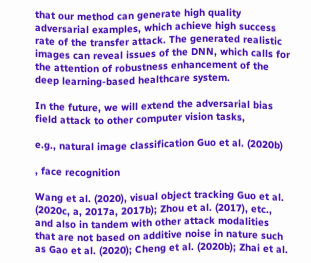that our method can generate high quality adversarial examples, which achieve high success rate of the transfer attack. The generated realistic images can reveal issues of the DNN, which calls for the attention of robustness enhancement of the deep learning-based healthcare system.

In the future, we will extend the adversarial bias field attack to other computer vision tasks,

e.g., natural image classification Guo et al. (2020b)

, face recognition

Wang et al. (2020), visual object tracking Guo et al. (2020c, a, 2017a, 2017b); Zhou et al. (2017), etc., and also in tandem with other attack modalities that are not based on additive noise in nature such as Gao et al. (2020); Cheng et al. (2020b); Zhai et al.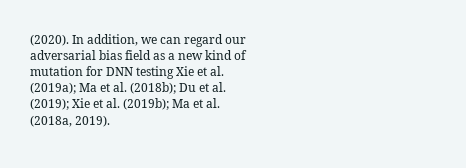(2020). In addition, we can regard our adversarial bias field as a new kind of mutation for DNN testing Xie et al. (2019a); Ma et al. (2018b); Du et al. (2019); Xie et al. (2019b); Ma et al. (2018a, 2019).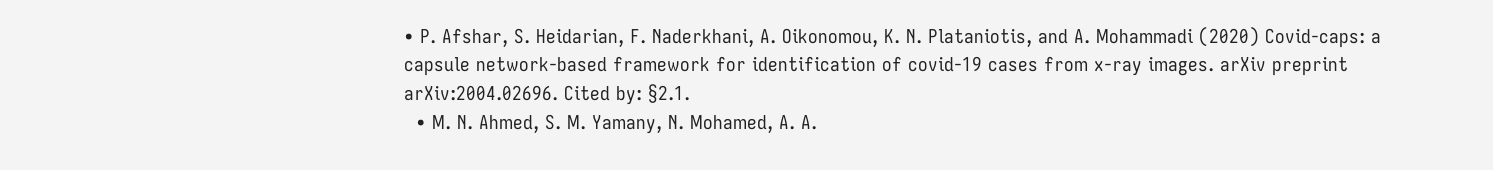• P. Afshar, S. Heidarian, F. Naderkhani, A. Oikonomou, K. N. Plataniotis, and A. Mohammadi (2020) Covid-caps: a capsule network-based framework for identification of covid-19 cases from x-ray images. arXiv preprint arXiv:2004.02696. Cited by: §2.1.
  • M. N. Ahmed, S. M. Yamany, N. Mohamed, A. A.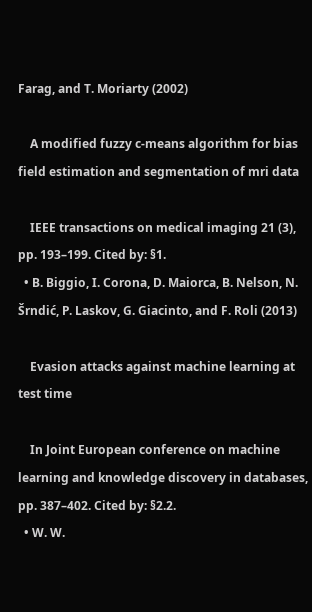Farag, and T. Moriarty (2002)

    A modified fuzzy c-means algorithm for bias field estimation and segmentation of mri data

    IEEE transactions on medical imaging 21 (3), pp. 193–199. Cited by: §1.
  • B. Biggio, I. Corona, D. Maiorca, B. Nelson, N. Šrndić, P. Laskov, G. Giacinto, and F. Roli (2013)

    Evasion attacks against machine learning at test time

    In Joint European conference on machine learning and knowledge discovery in databases, pp. 387–402. Cited by: §2.2.
  • W. W.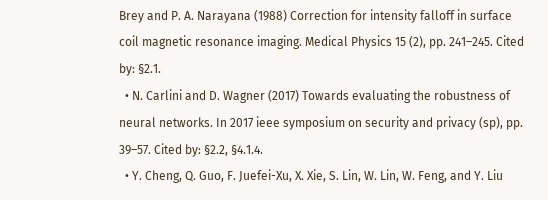Brey and P. A. Narayana (1988) Correction for intensity falloff in surface coil magnetic resonance imaging. Medical Physics 15 (2), pp. 241–245. Cited by: §2.1.
  • N. Carlini and D. Wagner (2017) Towards evaluating the robustness of neural networks. In 2017 ieee symposium on security and privacy (sp), pp. 39–57. Cited by: §2.2, §4.1.4.
  • Y. Cheng, Q. Guo, F. Juefei-Xu, X. Xie, S. Lin, W. Lin, W. Feng, and Y. Liu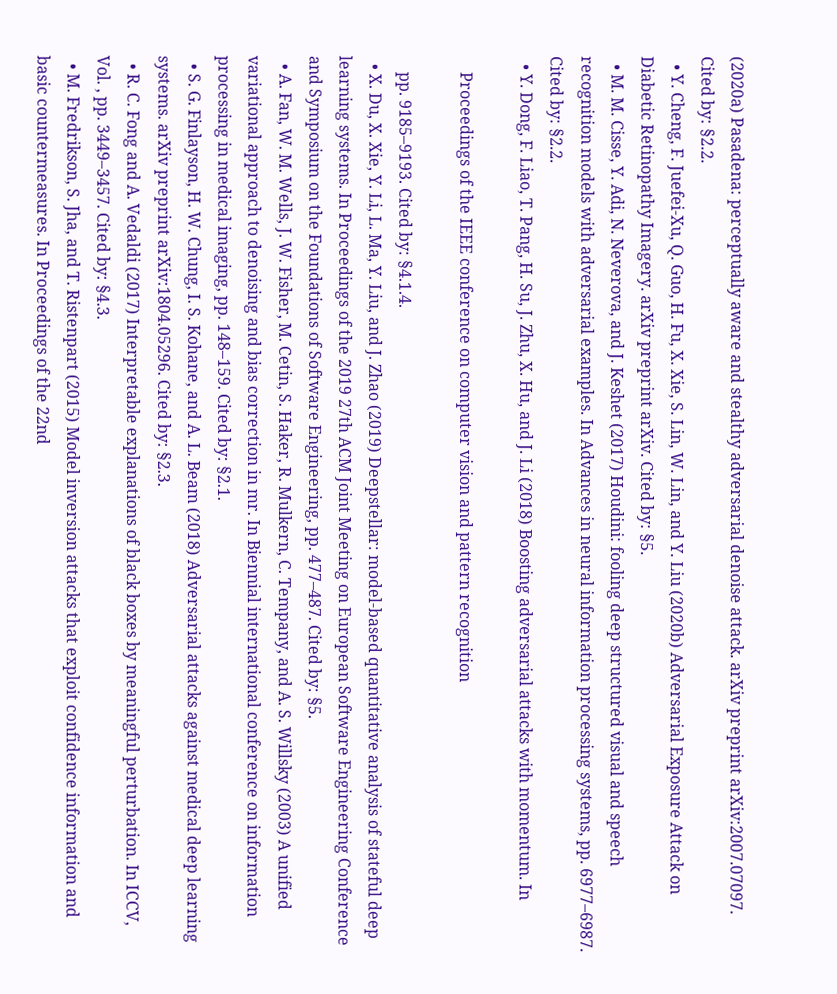(2020a) Pasadena: perceptually aware and stealthy adversarial denoise attack. arXiv preprint arXiv:2007.07097. Cited by: §2.2.
  • Y. Cheng, F. Juefei-Xu, Q. Guo, H. Fu, X. Xie, S. Lin, W. Lin, and Y. Liu (2020b) Adversarial Exposure Attack on Diabetic Retinopathy Imagery. arXiv preprint arXiv. Cited by: §5.
  • M. M. Cisse, Y. Adi, N. Neverova, and J. Keshet (2017) Houdini: fooling deep structured visual and speech recognition models with adversarial examples. In Advances in neural information processing systems, pp. 6977–6987. Cited by: §2.2.
  • Y. Dong, F. Liao, T. Pang, H. Su, J. Zhu, X. Hu, and J. Li (2018) Boosting adversarial attacks with momentum. In

    Proceedings of the IEEE conference on computer vision and pattern recognition

    pp. 9185–9193. Cited by: §4.1.4.
  • X. Du, X. Xie, Y. Li, L. Ma, Y. Liu, and J. Zhao (2019) Deepstellar: model-based quantitative analysis of stateful deep learning systems. In Proceedings of the 2019 27th ACM Joint Meeting on European Software Engineering Conference and Symposium on the Foundations of Software Engineering, pp. 477–487. Cited by: §5.
  • A. Fan, W. M. Wells, J. W. Fisher, M. Cetin, S. Haker, R. Mulkern, C. Tempany, and A. S. Willsky (2003) A unified variational approach to denoising and bias correction in mr. In Biennial international conference on information processing in medical imaging, pp. 148–159. Cited by: §2.1.
  • S. G. Finlayson, H. W. Chung, I. S. Kohane, and A. L. Beam (2018) Adversarial attacks against medical deep learning systems. arXiv preprint arXiv:1804.05296. Cited by: §2.3.
  • R. C. Fong and A. Vedaldi (2017) Interpretable explanations of black boxes by meaningful perturbation. In ICCV, Vol. , pp. 3449–3457. Cited by: §4.3.
  • M. Fredrikson, S. Jha, and T. Ristenpart (2015) Model inversion attacks that exploit confidence information and basic countermeasures. In Proceedings of the 22nd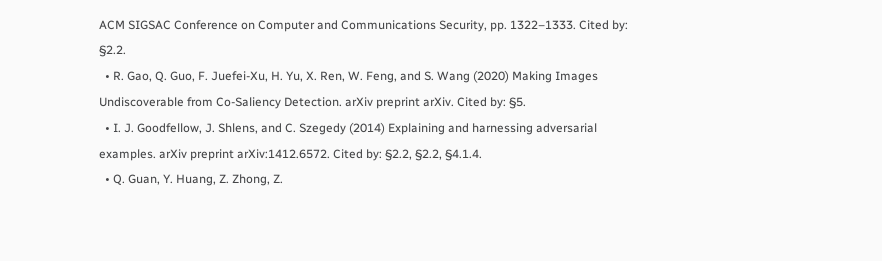ACM SIGSAC Conference on Computer and Communications Security, pp. 1322–1333. Cited by: §2.2.
  • R. Gao, Q. Guo, F. Juefei-Xu, H. Yu, X. Ren, W. Feng, and S. Wang (2020) Making Images Undiscoverable from Co-Saliency Detection. arXiv preprint arXiv. Cited by: §5.
  • I. J. Goodfellow, J. Shlens, and C. Szegedy (2014) Explaining and harnessing adversarial examples. arXiv preprint arXiv:1412.6572. Cited by: §2.2, §2.2, §4.1.4.
  • Q. Guan, Y. Huang, Z. Zhong, Z.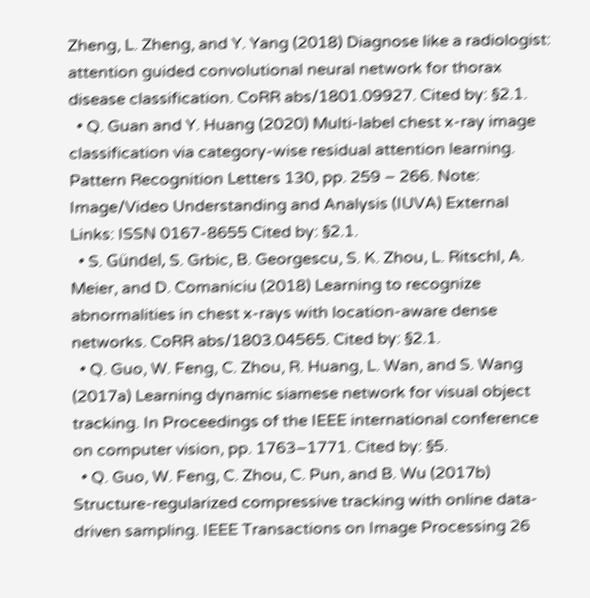Zheng, L. Zheng, and Y. Yang (2018) Diagnose like a radiologist: attention guided convolutional neural network for thorax disease classification. CoRR abs/1801.09927. Cited by: §2.1.
  • Q. Guan and Y. Huang (2020) Multi-label chest x-ray image classification via category-wise residual attention learning. Pattern Recognition Letters 130, pp. 259 – 266. Note: Image/Video Understanding and Analysis (IUVA) External Links: ISSN 0167-8655 Cited by: §2.1.
  • S. Gündel, S. Grbic, B. Georgescu, S. K. Zhou, L. Ritschl, A. Meier, and D. Comaniciu (2018) Learning to recognize abnormalities in chest x-rays with location-aware dense networks. CoRR abs/1803.04565. Cited by: §2.1.
  • Q. Guo, W. Feng, C. Zhou, R. Huang, L. Wan, and S. Wang (2017a) Learning dynamic siamese network for visual object tracking. In Proceedings of the IEEE international conference on computer vision, pp. 1763–1771. Cited by: §5.
  • Q. Guo, W. Feng, C. Zhou, C. Pun, and B. Wu (2017b) Structure-regularized compressive tracking with online data-driven sampling. IEEE Transactions on Image Processing 26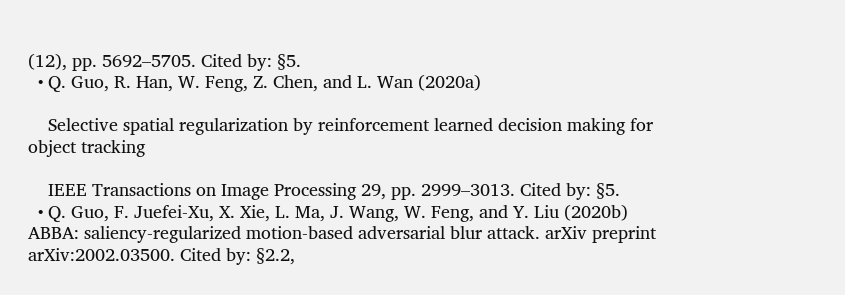(12), pp. 5692–5705. Cited by: §5.
  • Q. Guo, R. Han, W. Feng, Z. Chen, and L. Wan (2020a)

    Selective spatial regularization by reinforcement learned decision making for object tracking

    IEEE Transactions on Image Processing 29, pp. 2999–3013. Cited by: §5.
  • Q. Guo, F. Juefei-Xu, X. Xie, L. Ma, J. Wang, W. Feng, and Y. Liu (2020b) ABBA: saliency-regularized motion-based adversarial blur attack. arXiv preprint arXiv:2002.03500. Cited by: §2.2,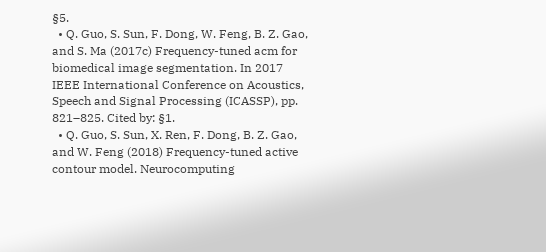§5.
  • Q. Guo, S. Sun, F. Dong, W. Feng, B. Z. Gao, and S. Ma (2017c) Frequency-tuned acm for biomedical image segmentation. In 2017 IEEE International Conference on Acoustics, Speech and Signal Processing (ICASSP), pp. 821–825. Cited by: §1.
  • Q. Guo, S. Sun, X. Ren, F. Dong, B. Z. Gao, and W. Feng (2018) Frequency-tuned active contour model. Neurocomputing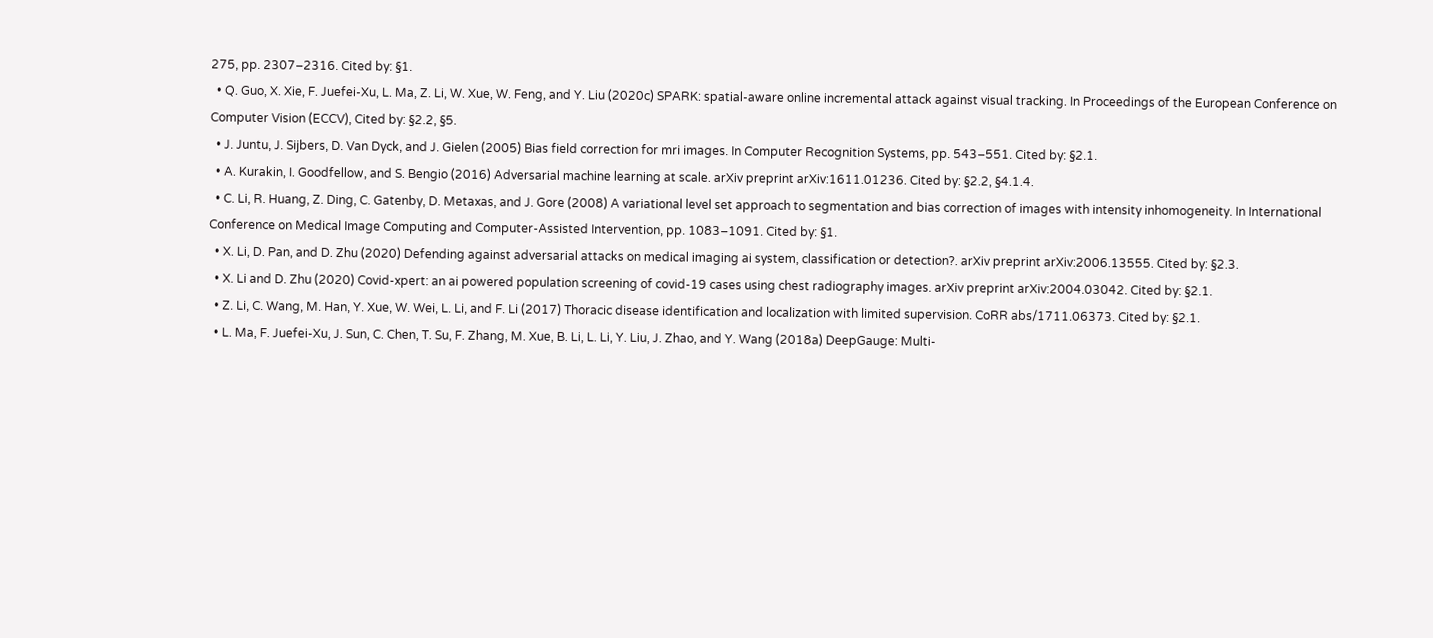275, pp. 2307–2316. Cited by: §1.
  • Q. Guo, X. Xie, F. Juefei-Xu, L. Ma, Z. Li, W. Xue, W. Feng, and Y. Liu (2020c) SPARK: spatial-aware online incremental attack against visual tracking. In Proceedings of the European Conference on Computer Vision (ECCV), Cited by: §2.2, §5.
  • J. Juntu, J. Sijbers, D. Van Dyck, and J. Gielen (2005) Bias field correction for mri images. In Computer Recognition Systems, pp. 543–551. Cited by: §2.1.
  • A. Kurakin, I. Goodfellow, and S. Bengio (2016) Adversarial machine learning at scale. arXiv preprint arXiv:1611.01236. Cited by: §2.2, §4.1.4.
  • C. Li, R. Huang, Z. Ding, C. Gatenby, D. Metaxas, and J. Gore (2008) A variational level set approach to segmentation and bias correction of images with intensity inhomogeneity. In International Conference on Medical Image Computing and Computer-Assisted Intervention, pp. 1083–1091. Cited by: §1.
  • X. Li, D. Pan, and D. Zhu (2020) Defending against adversarial attacks on medical imaging ai system, classification or detection?. arXiv preprint arXiv:2006.13555. Cited by: §2.3.
  • X. Li and D. Zhu (2020) Covid-xpert: an ai powered population screening of covid-19 cases using chest radiography images. arXiv preprint arXiv:2004.03042. Cited by: §2.1.
  • Z. Li, C. Wang, M. Han, Y. Xue, W. Wei, L. Li, and F. Li (2017) Thoracic disease identification and localization with limited supervision. CoRR abs/1711.06373. Cited by: §2.1.
  • L. Ma, F. Juefei-Xu, J. Sun, C. Chen, T. Su, F. Zhang, M. Xue, B. Li, L. Li, Y. Liu, J. Zhao, and Y. Wang (2018a) DeepGauge: Multi-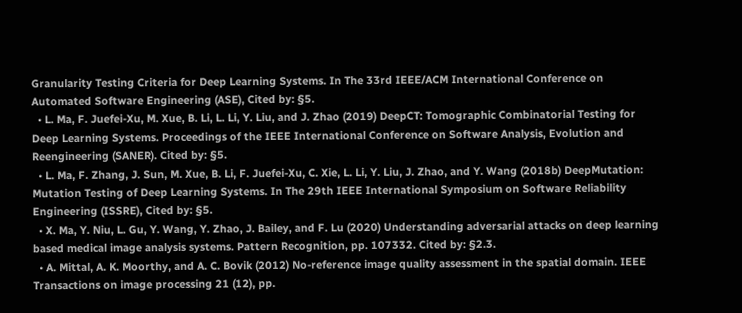Granularity Testing Criteria for Deep Learning Systems. In The 33rd IEEE/ACM International Conference on Automated Software Engineering (ASE), Cited by: §5.
  • L. Ma, F. Juefei-Xu, M. Xue, B. Li, L. Li, Y. Liu, and J. Zhao (2019) DeepCT: Tomographic Combinatorial Testing for Deep Learning Systems. Proceedings of the IEEE International Conference on Software Analysis, Evolution and Reengineering (SANER). Cited by: §5.
  • L. Ma, F. Zhang, J. Sun, M. Xue, B. Li, F. Juefei-Xu, C. Xie, L. Li, Y. Liu, J. Zhao, and Y. Wang (2018b) DeepMutation: Mutation Testing of Deep Learning Systems. In The 29th IEEE International Symposium on Software Reliability Engineering (ISSRE), Cited by: §5.
  • X. Ma, Y. Niu, L. Gu, Y. Wang, Y. Zhao, J. Bailey, and F. Lu (2020) Understanding adversarial attacks on deep learning based medical image analysis systems. Pattern Recognition, pp. 107332. Cited by: §2.3.
  • A. Mittal, A. K. Moorthy, and A. C. Bovik (2012) No-reference image quality assessment in the spatial domain. IEEE Transactions on image processing 21 (12), pp.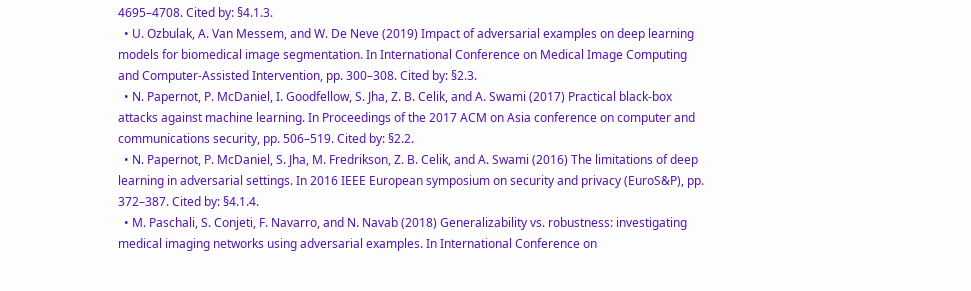4695–4708. Cited by: §4.1.3.
  • U. Ozbulak, A. Van Messem, and W. De Neve (2019) Impact of adversarial examples on deep learning models for biomedical image segmentation. In International Conference on Medical Image Computing and Computer-Assisted Intervention, pp. 300–308. Cited by: §2.3.
  • N. Papernot, P. McDaniel, I. Goodfellow, S. Jha, Z. B. Celik, and A. Swami (2017) Practical black-box attacks against machine learning. In Proceedings of the 2017 ACM on Asia conference on computer and communications security, pp. 506–519. Cited by: §2.2.
  • N. Papernot, P. McDaniel, S. Jha, M. Fredrikson, Z. B. Celik, and A. Swami (2016) The limitations of deep learning in adversarial settings. In 2016 IEEE European symposium on security and privacy (EuroS&P), pp. 372–387. Cited by: §4.1.4.
  • M. Paschali, S. Conjeti, F. Navarro, and N. Navab (2018) Generalizability vs. robustness: investigating medical imaging networks using adversarial examples. In International Conference on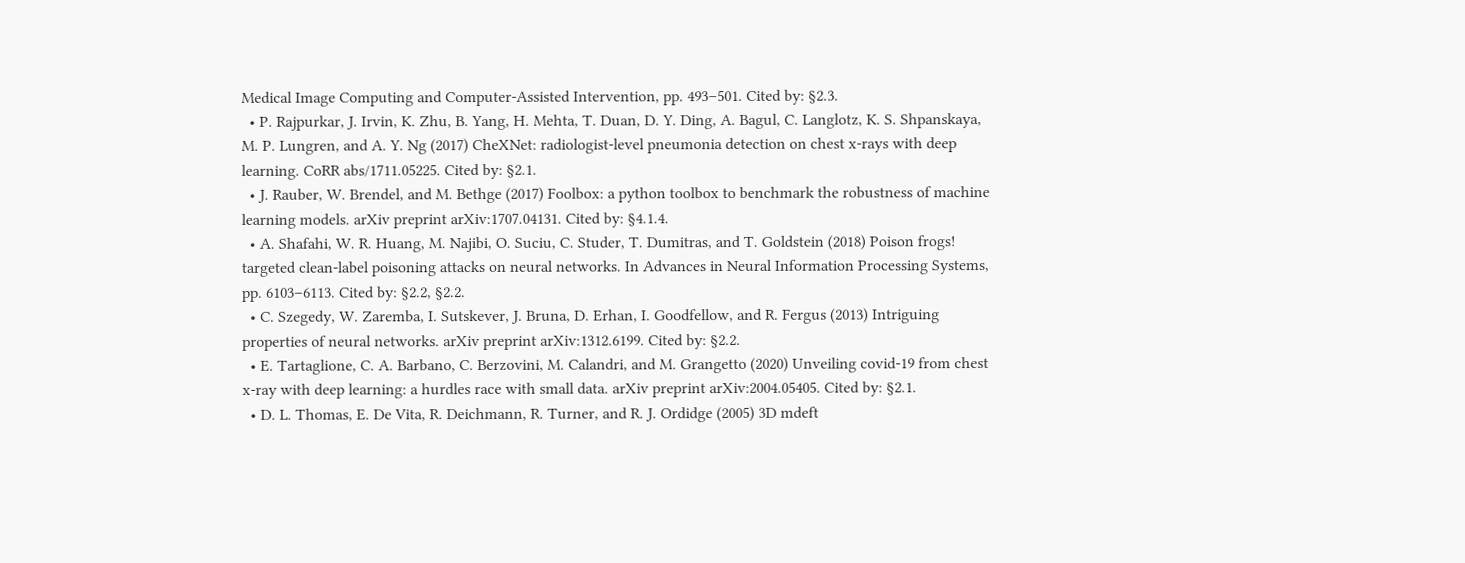Medical Image Computing and Computer-Assisted Intervention, pp. 493–501. Cited by: §2.3.
  • P. Rajpurkar, J. Irvin, K. Zhu, B. Yang, H. Mehta, T. Duan, D. Y. Ding, A. Bagul, C. Langlotz, K. S. Shpanskaya, M. P. Lungren, and A. Y. Ng (2017) CheXNet: radiologist-level pneumonia detection on chest x-rays with deep learning. CoRR abs/1711.05225. Cited by: §2.1.
  • J. Rauber, W. Brendel, and M. Bethge (2017) Foolbox: a python toolbox to benchmark the robustness of machine learning models. arXiv preprint arXiv:1707.04131. Cited by: §4.1.4.
  • A. Shafahi, W. R. Huang, M. Najibi, O. Suciu, C. Studer, T. Dumitras, and T. Goldstein (2018) Poison frogs! targeted clean-label poisoning attacks on neural networks. In Advances in Neural Information Processing Systems, pp. 6103–6113. Cited by: §2.2, §2.2.
  • C. Szegedy, W. Zaremba, I. Sutskever, J. Bruna, D. Erhan, I. Goodfellow, and R. Fergus (2013) Intriguing properties of neural networks. arXiv preprint arXiv:1312.6199. Cited by: §2.2.
  • E. Tartaglione, C. A. Barbano, C. Berzovini, M. Calandri, and M. Grangetto (2020) Unveiling covid-19 from chest x-ray with deep learning: a hurdles race with small data. arXiv preprint arXiv:2004.05405. Cited by: §2.1.
  • D. L. Thomas, E. De Vita, R. Deichmann, R. Turner, and R. J. Ordidge (2005) 3D mdeft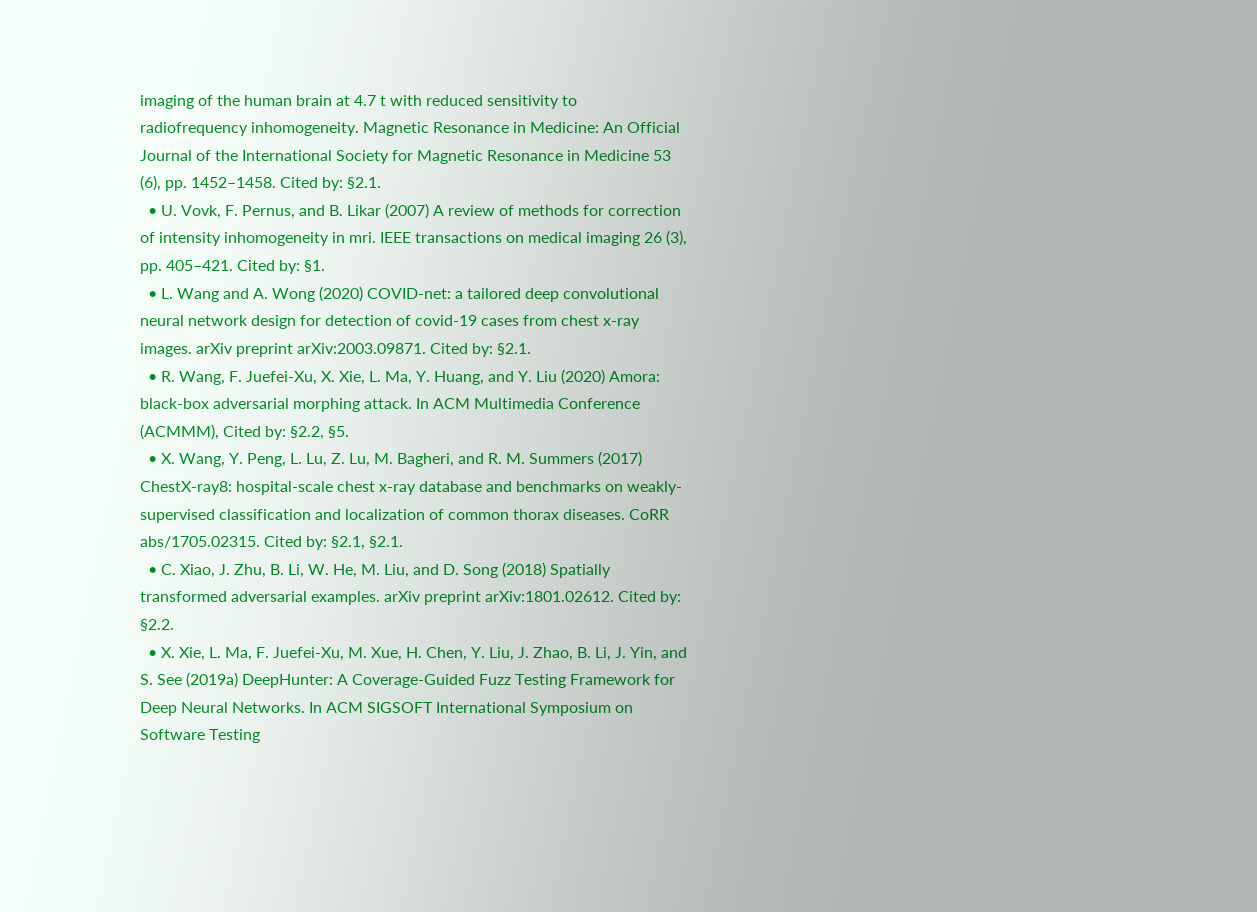imaging of the human brain at 4.7 t with reduced sensitivity to radiofrequency inhomogeneity. Magnetic Resonance in Medicine: An Official Journal of the International Society for Magnetic Resonance in Medicine 53 (6), pp. 1452–1458. Cited by: §2.1.
  • U. Vovk, F. Pernus, and B. Likar (2007) A review of methods for correction of intensity inhomogeneity in mri. IEEE transactions on medical imaging 26 (3), pp. 405–421. Cited by: §1.
  • L. Wang and A. Wong (2020) COVID-net: a tailored deep convolutional neural network design for detection of covid-19 cases from chest x-ray images. arXiv preprint arXiv:2003.09871. Cited by: §2.1.
  • R. Wang, F. Juefei-Xu, X. Xie, L. Ma, Y. Huang, and Y. Liu (2020) Amora: black-box adversarial morphing attack. In ACM Multimedia Conference (ACMMM), Cited by: §2.2, §5.
  • X. Wang, Y. Peng, L. Lu, Z. Lu, M. Bagheri, and R. M. Summers (2017) ChestX-ray8: hospital-scale chest x-ray database and benchmarks on weakly-supervised classification and localization of common thorax diseases. CoRR abs/1705.02315. Cited by: §2.1, §2.1.
  • C. Xiao, J. Zhu, B. Li, W. He, M. Liu, and D. Song (2018) Spatially transformed adversarial examples. arXiv preprint arXiv:1801.02612. Cited by: §2.2.
  • X. Xie, L. Ma, F. Juefei-Xu, M. Xue, H. Chen, Y. Liu, J. Zhao, B. Li, J. Yin, and S. See (2019a) DeepHunter: A Coverage-Guided Fuzz Testing Framework for Deep Neural Networks. In ACM SIGSOFT International Symposium on Software Testing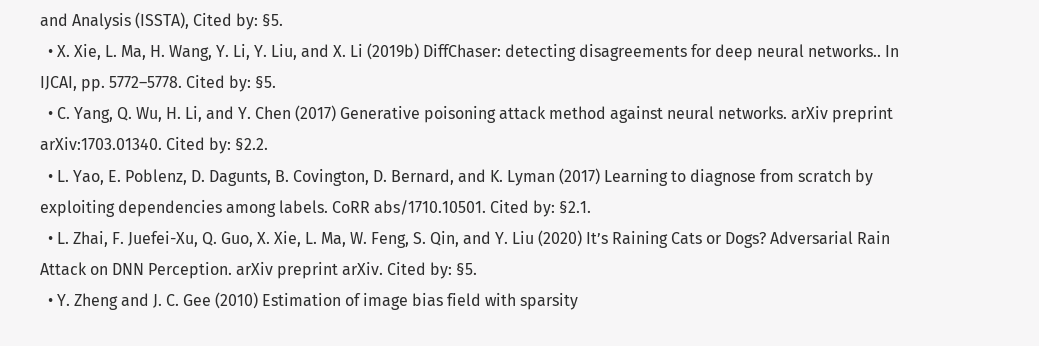and Analysis (ISSTA), Cited by: §5.
  • X. Xie, L. Ma, H. Wang, Y. Li, Y. Liu, and X. Li (2019b) DiffChaser: detecting disagreements for deep neural networks.. In IJCAI, pp. 5772–5778. Cited by: §5.
  • C. Yang, Q. Wu, H. Li, and Y. Chen (2017) Generative poisoning attack method against neural networks. arXiv preprint arXiv:1703.01340. Cited by: §2.2.
  • L. Yao, E. Poblenz, D. Dagunts, B. Covington, D. Bernard, and K. Lyman (2017) Learning to diagnose from scratch by exploiting dependencies among labels. CoRR abs/1710.10501. Cited by: §2.1.
  • L. Zhai, F. Juefei-Xu, Q. Guo, X. Xie, L. Ma, W. Feng, S. Qin, and Y. Liu (2020) It’s Raining Cats or Dogs? Adversarial Rain Attack on DNN Perception. arXiv preprint arXiv. Cited by: §5.
  • Y. Zheng and J. C. Gee (2010) Estimation of image bias field with sparsity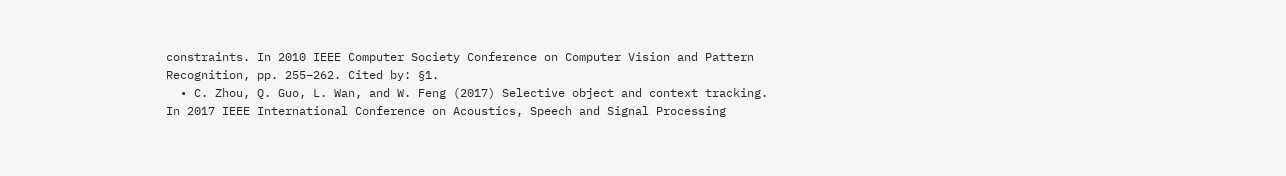constraints. In 2010 IEEE Computer Society Conference on Computer Vision and Pattern Recognition, pp. 255–262. Cited by: §1.
  • C. Zhou, Q. Guo, L. Wan, and W. Feng (2017) Selective object and context tracking. In 2017 IEEE International Conference on Acoustics, Speech and Signal Processing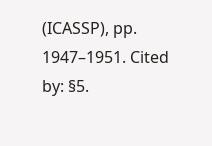(ICASSP), pp. 1947–1951. Cited by: §5.